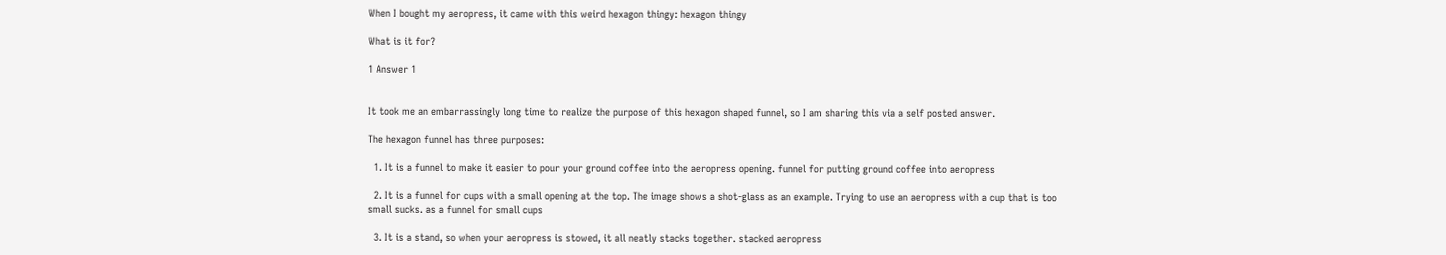When I bought my aeropress, it came with this weird hexagon thingy: hexagon thingy

What is it for?

1 Answer 1


It took me an embarrassingly long time to realize the purpose of this hexagon shaped funnel, so I am sharing this via a self posted answer.

The hexagon funnel has three purposes:

  1. It is a funnel to make it easier to pour your ground coffee into the aeropress opening. funnel for putting ground coffee into aeropress

  2. It is a funnel for cups with a small opening at the top. The image shows a shot-glass as an example. Trying to use an aeropress with a cup that is too small sucks. as a funnel for small cups

  3. It is a stand, so when your aeropress is stowed, it all neatly stacks together. stacked aeropress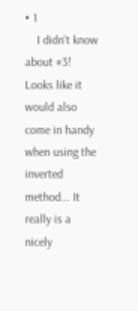• 1
    I didn't know about #3! Looks like it would also come in handy when using the inverted method... It really is a nicely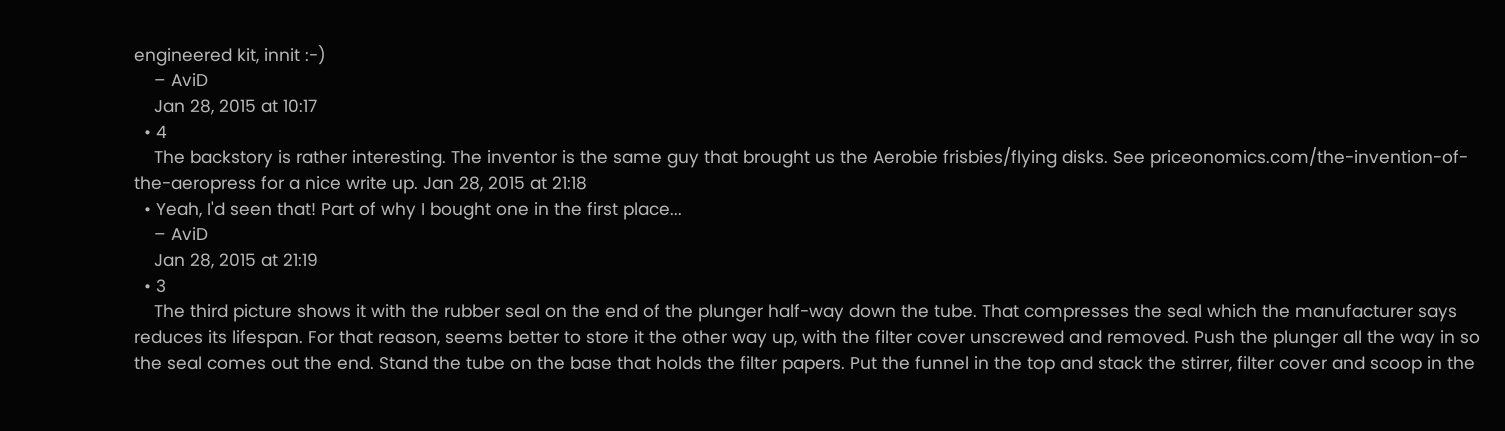engineered kit, innit :-)
    – AviD
    Jan 28, 2015 at 10:17
  • 4
    The backstory is rather interesting. The inventor is the same guy that brought us the Aerobie frisbies/flying disks. See priceonomics.com/the-invention-of-the-aeropress for a nice write up. Jan 28, 2015 at 21:18
  • Yeah, I'd seen that! Part of why I bought one in the first place...
    – AviD
    Jan 28, 2015 at 21:19
  • 3
    The third picture shows it with the rubber seal on the end of the plunger half-way down the tube. That compresses the seal which the manufacturer says reduces its lifespan. For that reason, seems better to store it the other way up, with the filter cover unscrewed and removed. Push the plunger all the way in so the seal comes out the end. Stand the tube on the base that holds the filter papers. Put the funnel in the top and stack the stirrer, filter cover and scoop in the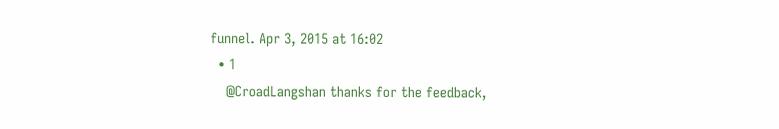funnel. Apr 3, 2015 at 16:02
  • 1
    @CroadLangshan thanks for the feedback,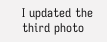I updated the third photo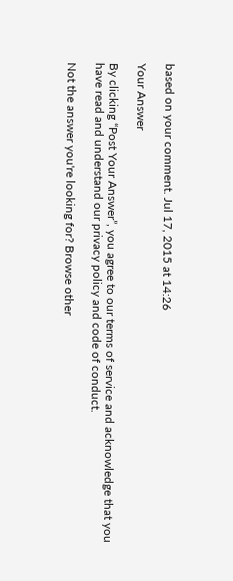based on your comment. Jul 17, 2015 at 14:26

Your Answer

By clicking “Post Your Answer”, you agree to our terms of service and acknowledge that you have read and understand our privacy policy and code of conduct.

Not the answer you're looking for? Browse other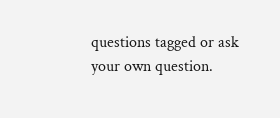questions tagged or ask your own question.